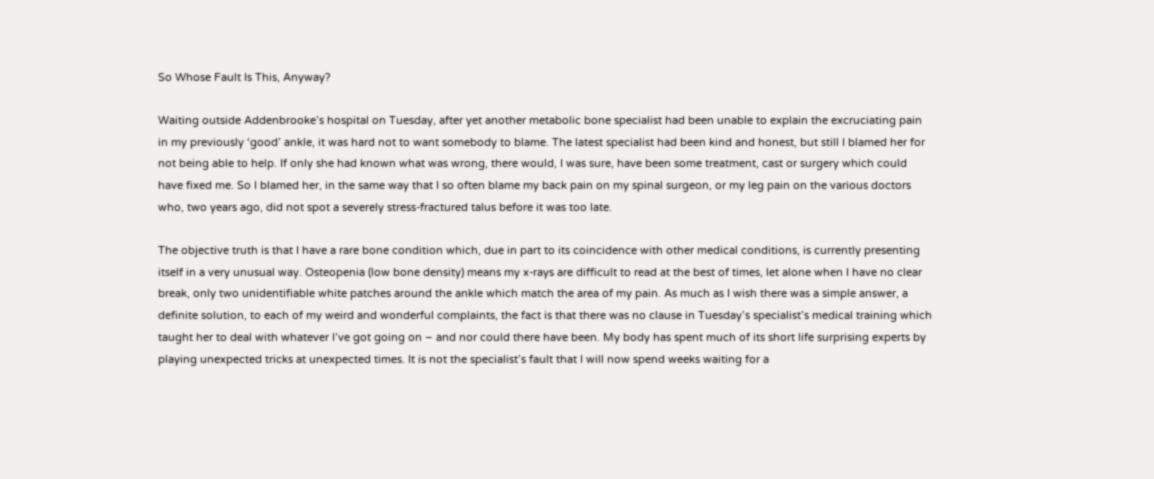So Whose Fault Is This, Anyway?

Waiting outside Addenbrooke’s hospital on Tuesday, after yet another metabolic bone specialist had been unable to explain the excruciating pain in my previously ‘good’ ankle, it was hard not to want somebody to blame. The latest specialist had been kind and honest, but still I blamed her for not being able to help. If only she had known what was wrong, there would, I was sure, have been some treatment, cast or surgery which could have fixed me. So I blamed her, in the same way that I so often blame my back pain on my spinal surgeon, or my leg pain on the various doctors who, two years ago, did not spot a severely stress-fractured talus before it was too late.

The objective truth is that I have a rare bone condition which, due in part to its coincidence with other medical conditions, is currently presenting itself in a very unusual way. Osteopenia (low bone density) means my x-rays are difficult to read at the best of times, let alone when I have no clear break, only two unidentifiable white patches around the ankle which match the area of my pain. As much as I wish there was a simple answer, a definite solution, to each of my weird and wonderful complaints, the fact is that there was no clause in Tuesday’s specialist’s medical training which taught her to deal with whatever I’ve got going on – and nor could there have been. My body has spent much of its short life surprising experts by playing unexpected tricks at unexpected times. It is not the specialist’s fault that I will now spend weeks waiting for a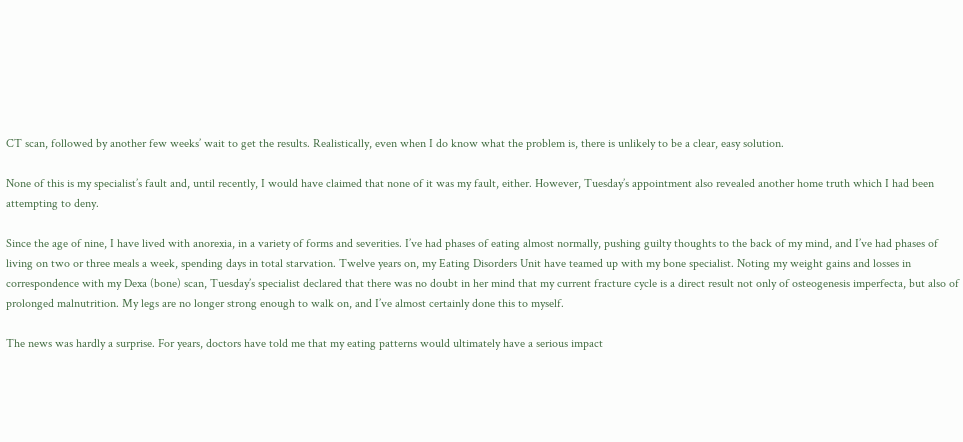CT scan, followed by another few weeks’ wait to get the results. Realistically, even when I do know what the problem is, there is unlikely to be a clear, easy solution.

None of this is my specialist’s fault and, until recently, I would have claimed that none of it was my fault, either. However, Tuesday’s appointment also revealed another home truth which I had been attempting to deny.

Since the age of nine, I have lived with anorexia, in a variety of forms and severities. I’ve had phases of eating almost normally, pushing guilty thoughts to the back of my mind, and I’ve had phases of living on two or three meals a week, spending days in total starvation. Twelve years on, my Eating Disorders Unit have teamed up with my bone specialist. Noting my weight gains and losses in correspondence with my Dexa (bone) scan, Tuesday’s specialist declared that there was no doubt in her mind that my current fracture cycle is a direct result not only of osteogenesis imperfecta, but also of prolonged malnutrition. My legs are no longer strong enough to walk on, and I’ve almost certainly done this to myself.

The news was hardly a surprise. For years, doctors have told me that my eating patterns would ultimately have a serious impact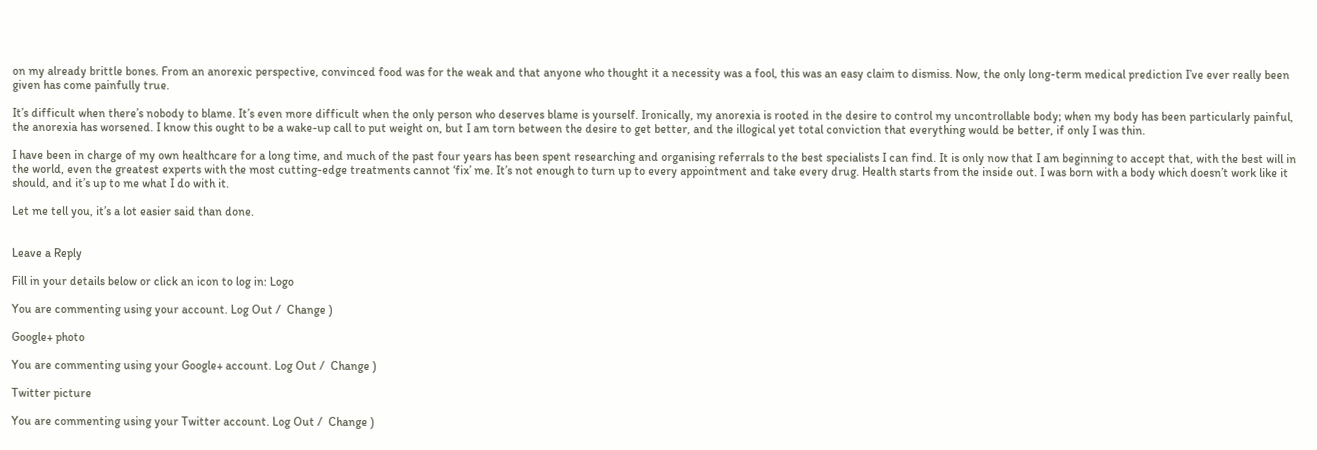on my already brittle bones. From an anorexic perspective, convinced food was for the weak and that anyone who thought it a necessity was a fool, this was an easy claim to dismiss. Now, the only long-term medical prediction I’ve ever really been given has come painfully true.

It’s difficult when there’s nobody to blame. It’s even more difficult when the only person who deserves blame is yourself. Ironically, my anorexia is rooted in the desire to control my uncontrollable body; when my body has been particularly painful, the anorexia has worsened. I know this ought to be a wake-up call to put weight on, but I am torn between the desire to get better, and the illogical yet total conviction that everything would be better, if only I was thin.

I have been in charge of my own healthcare for a long time, and much of the past four years has been spent researching and organising referrals to the best specialists I can find. It is only now that I am beginning to accept that, with the best will in the world, even the greatest experts with the most cutting-edge treatments cannot ‘fix’ me. It’s not enough to turn up to every appointment and take every drug. Health starts from the inside out. I was born with a body which doesn’t work like it should, and it’s up to me what I do with it.

Let me tell you, it’s a lot easier said than done.


Leave a Reply

Fill in your details below or click an icon to log in: Logo

You are commenting using your account. Log Out /  Change )

Google+ photo

You are commenting using your Google+ account. Log Out /  Change )

Twitter picture

You are commenting using your Twitter account. Log Out /  Change )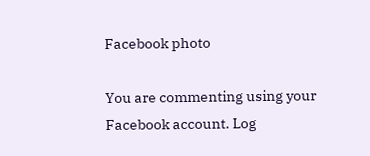Facebook photo

You are commenting using your Facebook account. Log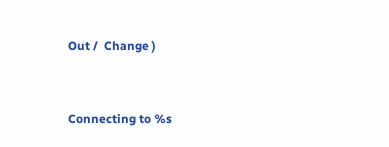Out /  Change )


Connecting to %s